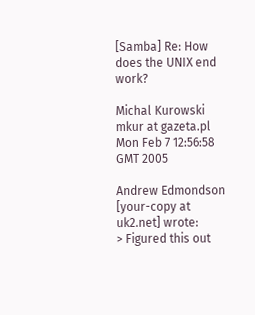[Samba] Re: How does the UNIX end work?

Michal Kurowski mkur at gazeta.pl
Mon Feb 7 12:56:58 GMT 2005

Andrew Edmondson [your-copy at uk2.net] wrote:
> Figured this out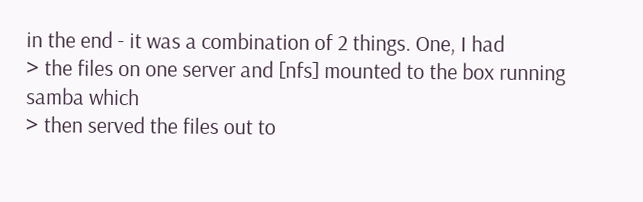in the end - it was a combination of 2 things. One, I had
> the files on one server and [nfs] mounted to the box running samba which
> then served the files out to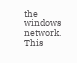the windows network. This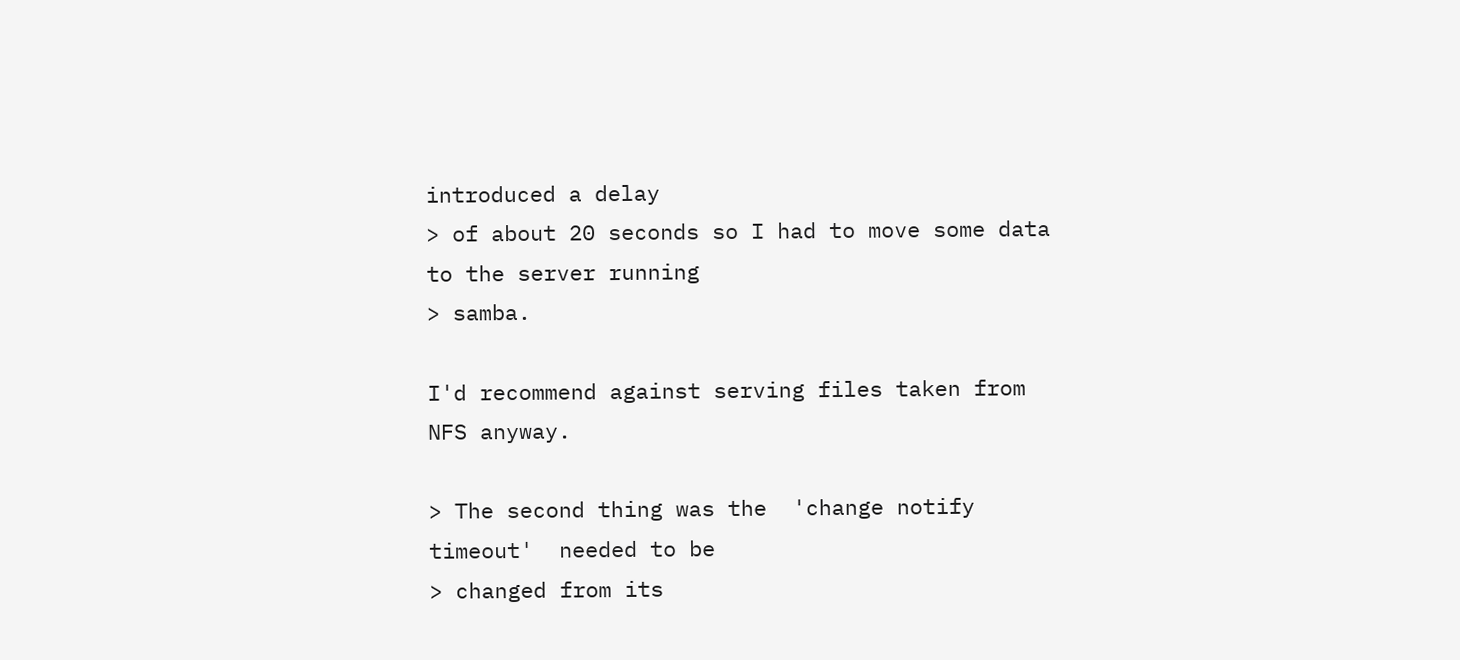introduced a delay
> of about 20 seconds so I had to move some data to the server running
> samba.

I'd recommend against serving files taken from NFS anyway.

> The second thing was the  'change notify timeout'  needed to be
> changed from its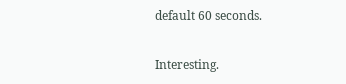default 60 seconds.

Interesting.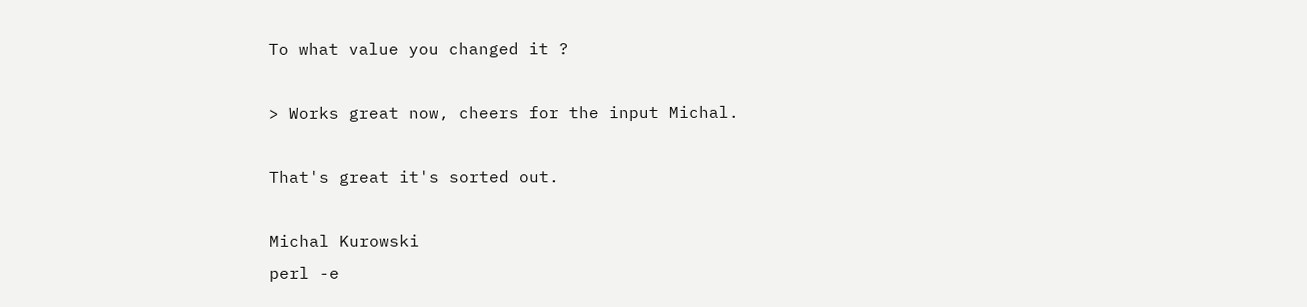To what value you changed it ?

> Works great now, cheers for the input Michal.

That's great it's sorted out.

Michal Kurowski
perl -e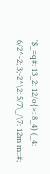'$_=q#: 13_2: 12/o{>: 8_4) (_4: 6/2^-2; 3;-2^\2: 5/7\_/\7: 12m m::#;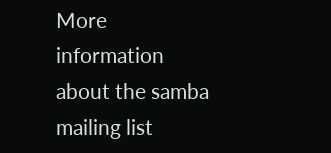More information about the samba mailing list